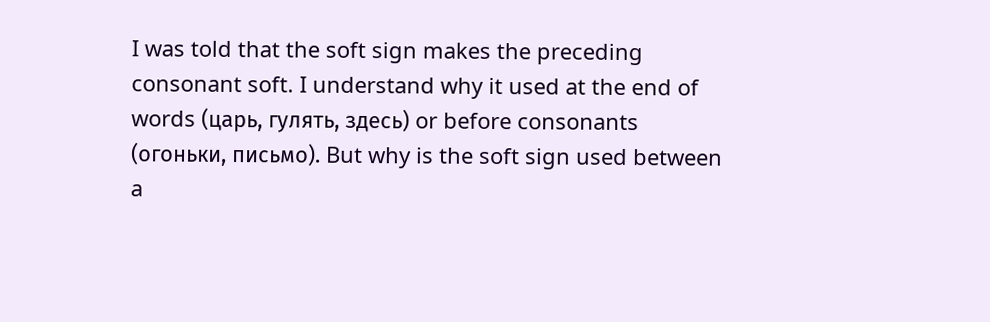I was told that the soft sign makes the preceding consonant soft. I understand why it used at the end of words (царь, гулять, здесь) or before consonants (огоньки, письмо). But why is the soft sign used between a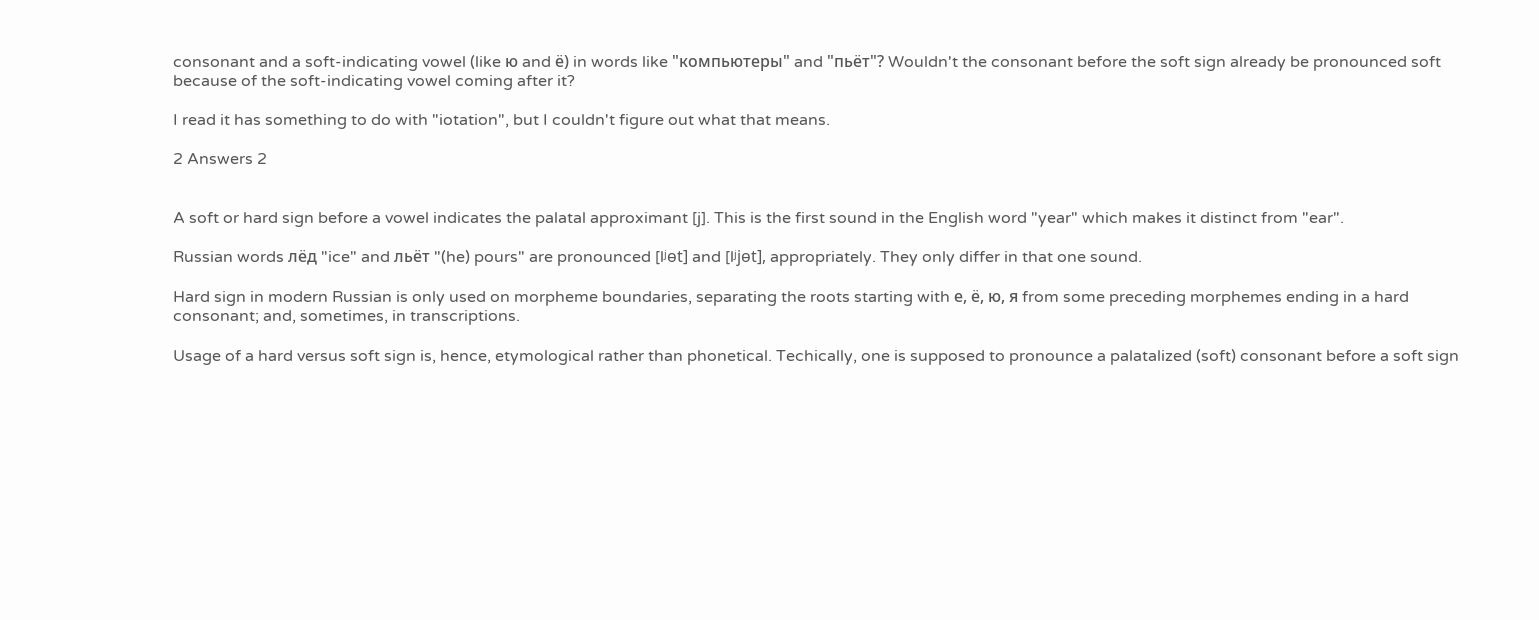consonant and a soft-indicating vowel (like ю and ё) in words like "компьютеры" and "пьёт"? Wouldn't the consonant before the soft sign already be pronounced soft because of the soft-indicating vowel coming after it?

I read it has something to do with "iotation", but I couldn't figure out what that means.

2 Answers 2


A soft or hard sign before a vowel indicates the palatal approximant [j]. This is the first sound in the English word "year" which makes it distinct from "ear".

Russian words лёд "ice" and льёт "(he) pours" are pronounced [lʲɵt] and [lʲjɵt], appropriately. They only differ in that one sound.

Hard sign in modern Russian is only used on morpheme boundaries, separating the roots starting with е, ё, ю, я from some preceding morphemes ending in a hard consonant; and, sometimes, in transcriptions.

Usage of a hard versus soft sign is, hence, etymological rather than phonetical. Techically, one is supposed to pronounce a palatalized (soft) consonant before a soft sign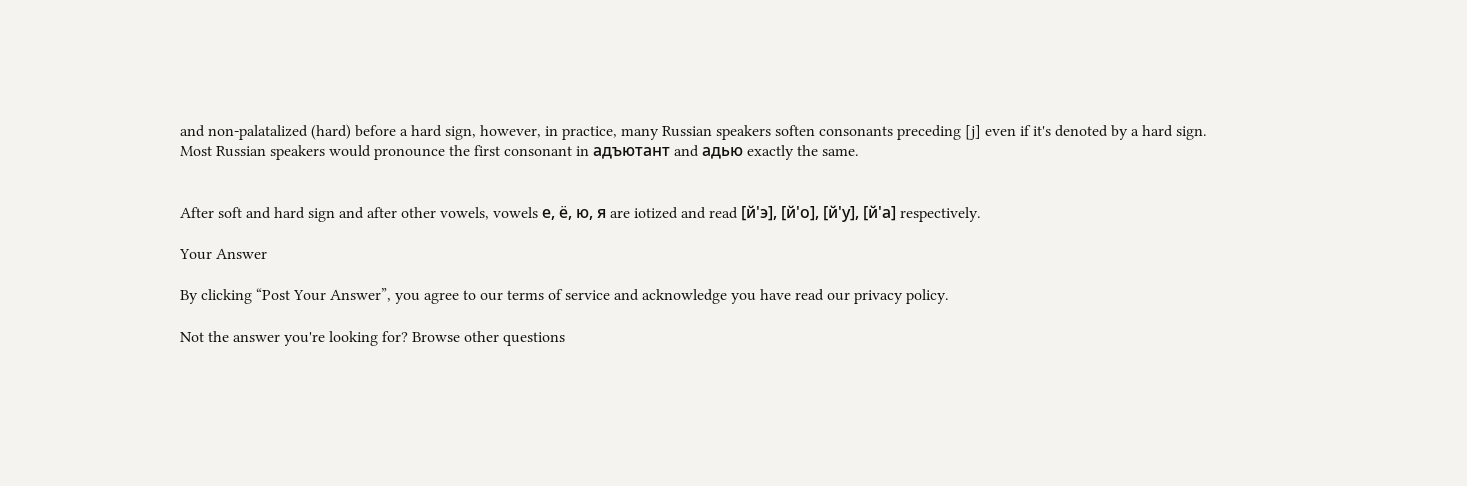and non-palatalized (hard) before a hard sign, however, in practice, many Russian speakers soften consonants preceding [j] even if it's denoted by a hard sign. Most Russian speakers would pronounce the first consonant in адъютант and адью exactly the same.


After soft and hard sign and after other vowels, vowels е, ё, ю, я are iotized and read [й'э], [й'о], [й'у], [й'а] respectively.

Your Answer

By clicking “Post Your Answer”, you agree to our terms of service and acknowledge you have read our privacy policy.

Not the answer you're looking for? Browse other questions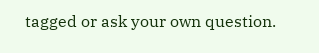tagged or ask your own question.